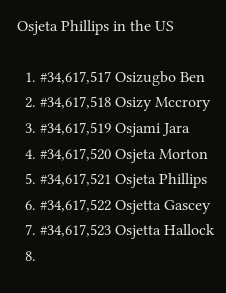Osjeta Phillips in the US

  1. #34,617,517 Osizugbo Ben
  2. #34,617,518 Osizy Mccrory
  3. #34,617,519 Osjami Jara
  4. #34,617,520 Osjeta Morton
  5. #34,617,521 Osjeta Phillips
  6. #34,617,522 Osjetta Gascey
  7. #34,617,523 Osjetta Hallock
  8.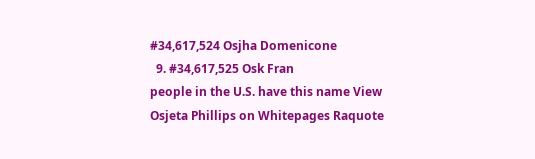#34,617,524 Osjha Domenicone
  9. #34,617,525 Osk Fran
people in the U.S. have this name View Osjeta Phillips on Whitepages Raquote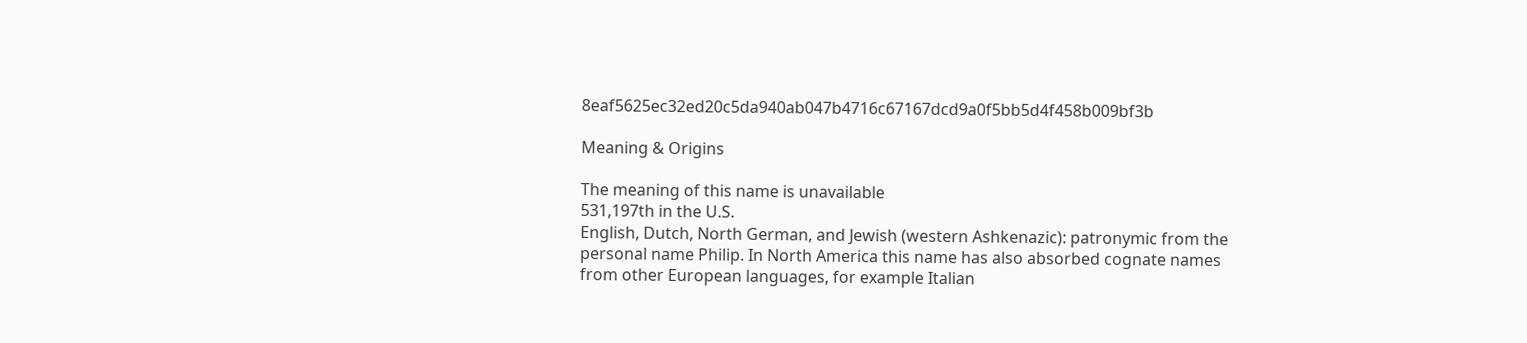8eaf5625ec32ed20c5da940ab047b4716c67167dcd9a0f5bb5d4f458b009bf3b

Meaning & Origins

The meaning of this name is unavailable
531,197th in the U.S.
English, Dutch, North German, and Jewish (western Ashkenazic): patronymic from the personal name Philip. In North America this name has also absorbed cognate names from other European languages, for example Italian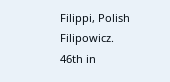Filippi, Polish Filipowicz.
46th in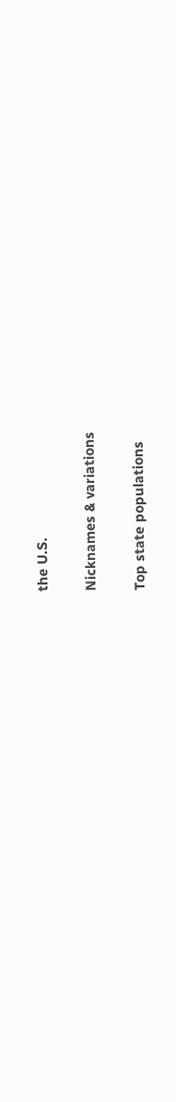the U.S.

Nicknames & variations

Top state populations